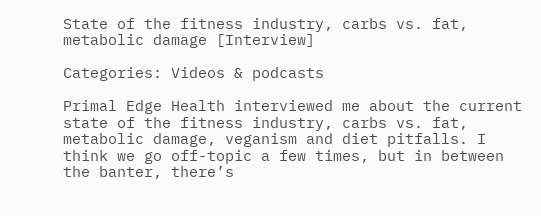State of the fitness industry, carbs vs. fat, metabolic damage [Interview]

Categories: Videos & podcasts

Primal Edge Health interviewed me about the current state of the fitness industry, carbs vs. fat, metabolic damage, veganism and diet pitfalls. I think we go off-topic a few times, but in between the banter, there’s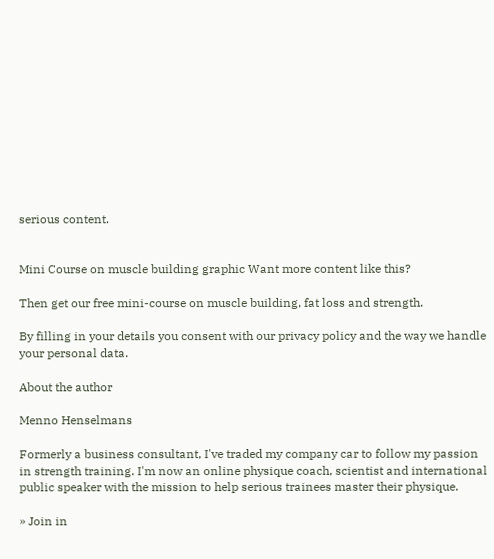serious content.


Mini Course on muscle building graphic Want more content like this?

Then get our free mini-course on muscle building, fat loss and strength.

By filling in your details you consent with our privacy policy and the way we handle your personal data.

About the author

Menno Henselmans

Formerly a business consultant, I've traded my company car to follow my passion in strength training. I'm now an online physique coach, scientist and international public speaker with the mission to help serious trainees master their physique.

» Join in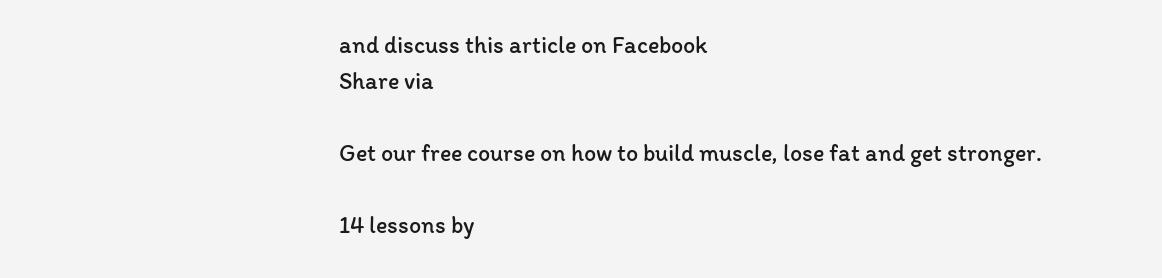and discuss this article on Facebook
Share via

Get our free course on how to build muscle, lose fat and get stronger.

14 lessons by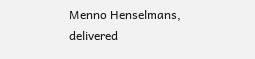Menno Henselmans, delivered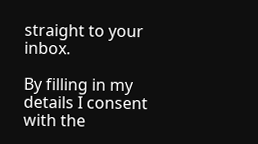straight to your inbox.

By filling in my details I consent with the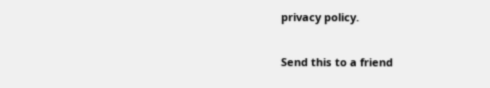privacy policy.

Send this to a friend